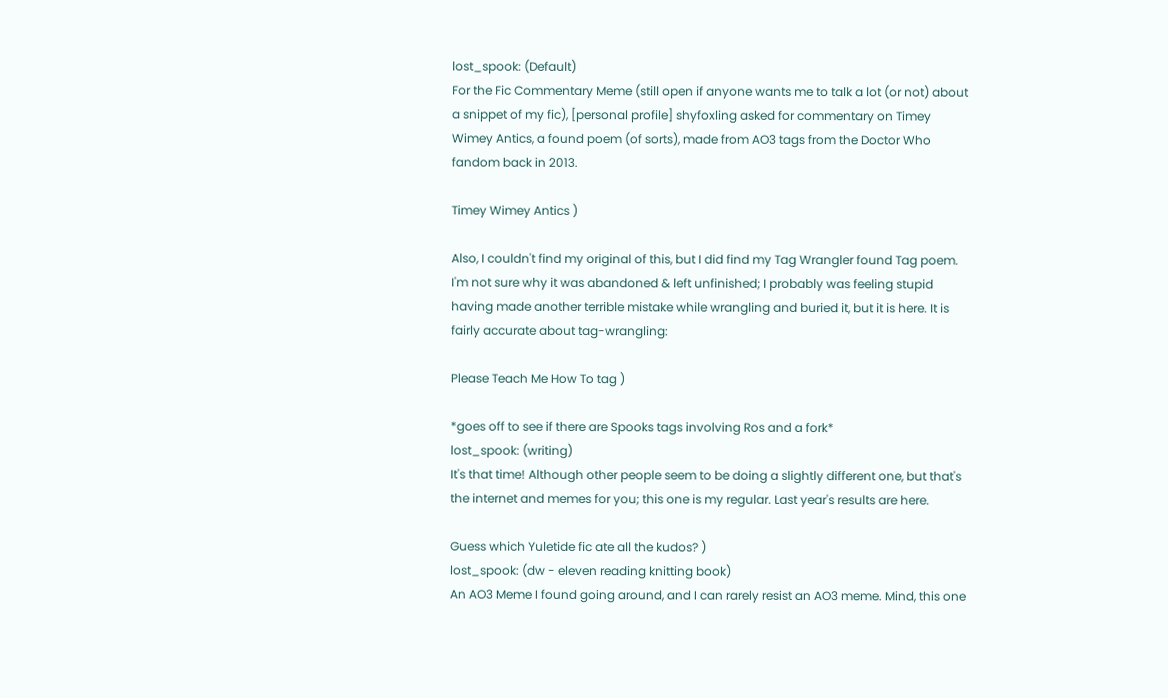lost_spook: (Default)
For the Fic Commentary Meme (still open if anyone wants me to talk a lot (or not) about a snippet of my fic), [personal profile] shyfoxling asked for commentary on Timey Wimey Antics, a found poem (of sorts), made from AO3 tags from the Doctor Who fandom back in 2013.

Timey Wimey Antics )

Also, I couldn't find my original of this, but I did find my Tag Wrangler found Tag poem. I'm not sure why it was abandoned & left unfinished; I probably was feeling stupid having made another terrible mistake while wrangling and buried it, but it is here. It is fairly accurate about tag-wrangling:

Please Teach Me How To tag )

*goes off to see if there are Spooks tags involving Ros and a fork*
lost_spook: (writing)
It's that time! Although other people seem to be doing a slightly different one, but that's the internet and memes for you; this one is my regular. Last year's results are here.

Guess which Yuletide fic ate all the kudos? )
lost_spook: (dw - eleven reading knitting book)
An AO3 Meme I found going around, and I can rarely resist an AO3 meme. Mind, this one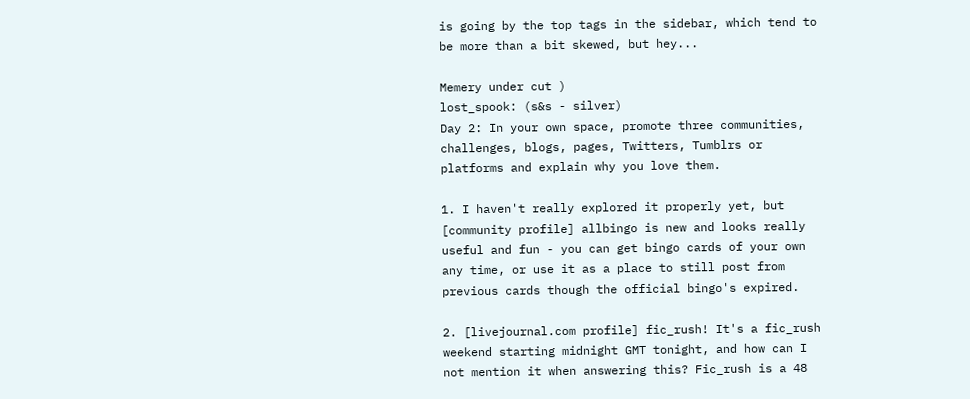is going by the top tags in the sidebar, which tend to be more than a bit skewed, but hey...

Memery under cut )
lost_spook: (s&s - silver)
Day 2: In your own space, promote three communities, challenges, blogs, pages, Twitters, Tumblrs or platforms and explain why you love them.

1. I haven't really explored it properly yet, but [community profile] allbingo is new and looks really useful and fun - you can get bingo cards of your own any time, or use it as a place to still post from previous cards though the official bingo's expired.

2. [livejournal.com profile] fic_rush! It's a fic_rush weekend starting midnight GMT tonight, and how can I not mention it when answering this? Fic_rush is a 48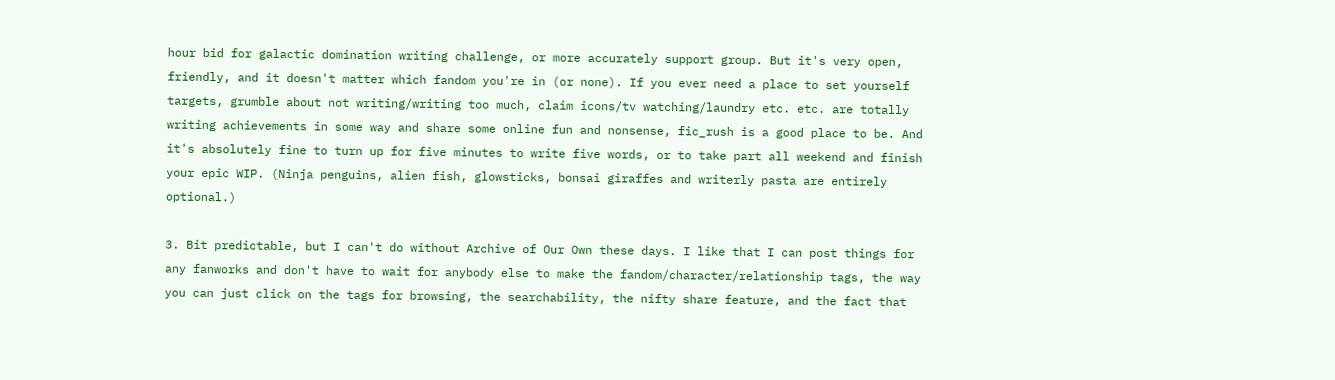hour bid for galactic domination writing challenge, or more accurately support group. But it's very open, friendly, and it doesn't matter which fandom you're in (or none). If you ever need a place to set yourself targets, grumble about not writing/writing too much, claim icons/tv watching/laundry etc. etc. are totally writing achievements in some way and share some online fun and nonsense, fic_rush is a good place to be. And it's absolutely fine to turn up for five minutes to write five words, or to take part all weekend and finish your epic WIP. (Ninja penguins, alien fish, glowsticks, bonsai giraffes and writerly pasta are entirely optional.)

3. Bit predictable, but I can't do without Archive of Our Own these days. I like that I can post things for any fanworks and don't have to wait for anybody else to make the fandom/character/relationship tags, the way you can just click on the tags for browsing, the searchability, the nifty share feature, and the fact that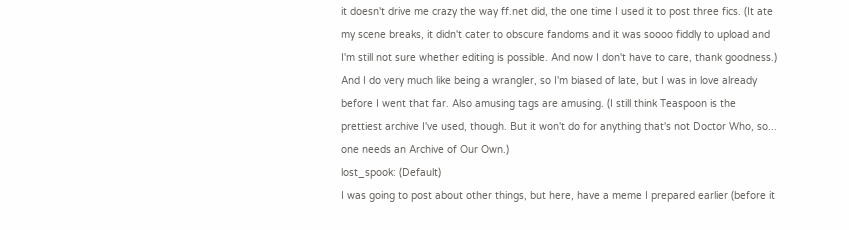it doesn't drive me crazy the way ff.net did, the one time I used it to post three fics. (It ate my scene breaks, it didn't cater to obscure fandoms and it was soooo fiddly to upload and I'm still not sure whether editing is possible. And now I don't have to care, thank goodness.) And I do very much like being a wrangler, so I'm biased of late, but I was in love already before I went that far. Also amusing tags are amusing. (I still think Teaspoon is the prettiest archive I've used, though. But it won't do for anything that's not Doctor Who, so... one needs an Archive of Our Own.)
lost_spook: (Default)
I was going to post about other things, but here, have a meme I prepared earlier (before it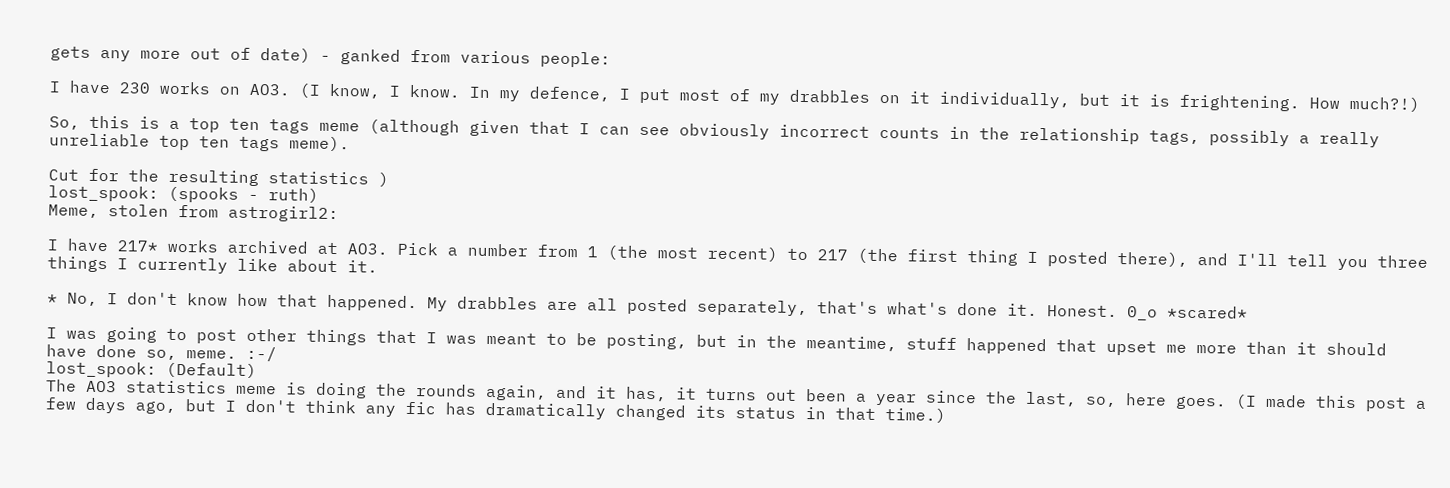gets any more out of date) - ganked from various people:

I have 230 works on AO3. (I know, I know. In my defence, I put most of my drabbles on it individually, but it is frightening. How much?!)

So, this is a top ten tags meme (although given that I can see obviously incorrect counts in the relationship tags, possibly a really unreliable top ten tags meme).

Cut for the resulting statistics )
lost_spook: (spooks - ruth)
Meme, stolen from astrogirl2:

I have 217* works archived at AO3. Pick a number from 1 (the most recent) to 217 (the first thing I posted there), and I'll tell you three things I currently like about it.

* No, I don't know how that happened. My drabbles are all posted separately, that's what's done it. Honest. 0_o *scared*

I was going to post other things that I was meant to be posting, but in the meantime, stuff happened that upset me more than it should have done so, meme. :-/
lost_spook: (Default)
The AO3 statistics meme is doing the rounds again, and it has, it turns out been a year since the last, so, here goes. (I made this post a few days ago, but I don't think any fic has dramatically changed its status in that time.)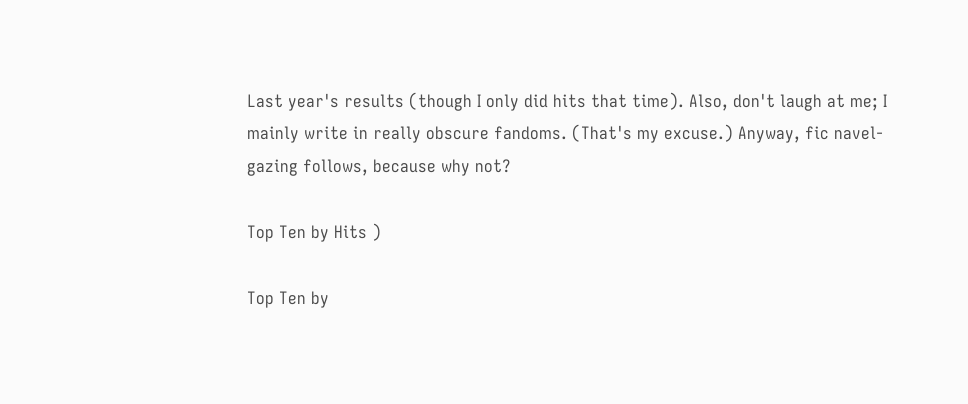Last year's results (though I only did hits that time). Also, don't laugh at me; I mainly write in really obscure fandoms. (That's my excuse.) Anyway, fic navel-gazing follows, because why not?

Top Ten by Hits )

Top Ten by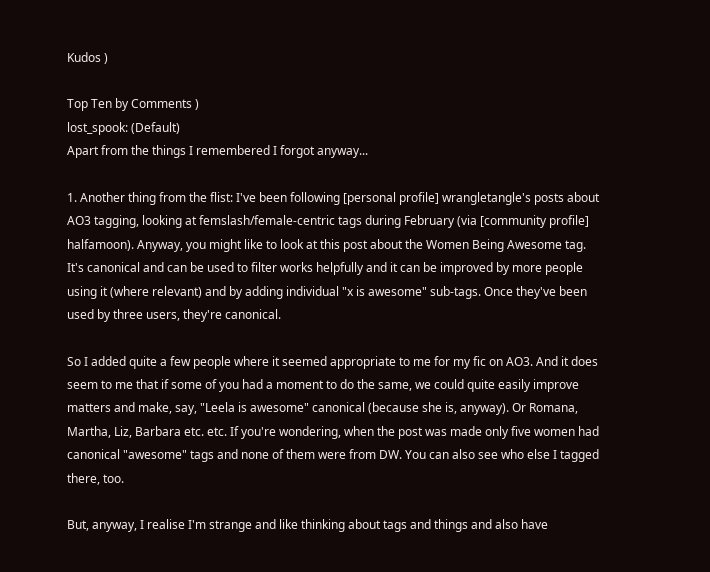Kudos )

Top Ten by Comments )
lost_spook: (Default)
Apart from the things I remembered I forgot anyway...

1. Another thing from the flist: I've been following [personal profile] wrangletangle's posts about AO3 tagging, looking at femslash/female-centric tags during February (via [community profile] halfamoon). Anyway, you might like to look at this post about the Women Being Awesome tag. It's canonical and can be used to filter works helpfully and it can be improved by more people using it (where relevant) and by adding individual "x is awesome" sub-tags. Once they've been used by three users, they're canonical.

So I added quite a few people where it seemed appropriate to me for my fic on AO3. And it does seem to me that if some of you had a moment to do the same, we could quite easily improve matters and make, say, "Leela is awesome" canonical (because she is, anyway). Or Romana, Martha, Liz, Barbara etc. etc. If you're wondering, when the post was made only five women had canonical "awesome" tags and none of them were from DW. You can also see who else I tagged there, too.

But, anyway, I realise I'm strange and like thinking about tags and things and also have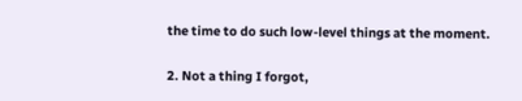the time to do such low-level things at the moment.

2. Not a thing I forgot,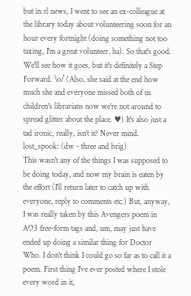but in rl news, I went to see an ex-colleague at the library today about volunteering soon for an hour every fortnight (doing something not too taxing, I'm a great volunteer, ha). So that's good. We'll see how it goes, but it's definitely a Step Forward. \o/ (Also, she said at the end how much she and everyone missed both of us children's librarians now we're not around to spread glitter about the place. ♥) It's also just a tad ironic, really, isn't it? Never mind.
lost_spook: (dw - three and brig)
This wasn't any of the things I was supposed to be doing today, and now my brain is eaten by the effort (I'll return later to catch up with everyone, reply to comments etc.) But, anyway, I was really taken by this Avengers poem in AO3 free-form tags and, um, may just have ended up doing a similar thing for Doctor Who. I don't think I could go so far as to call it a poem. First thing I've ever posted where I stole every word in it,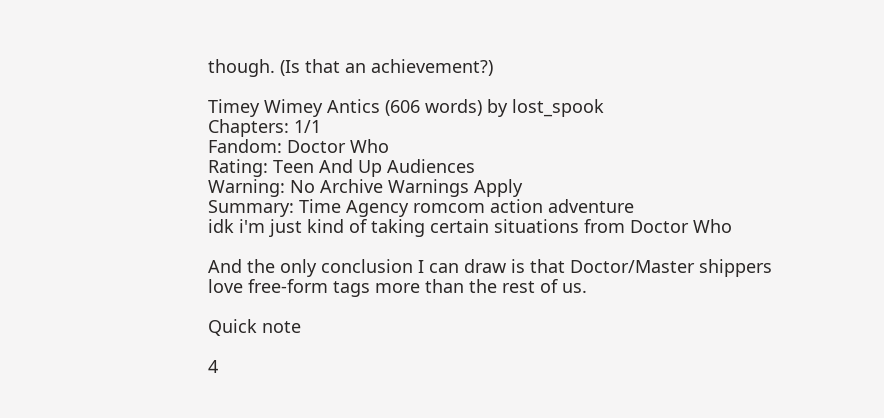though. (Is that an achievement?)

Timey Wimey Antics (606 words) by lost_spook
Chapters: 1/1
Fandom: Doctor Who
Rating: Teen And Up Audiences
Warning: No Archive Warnings Apply
Summary: Time Agency romcom action adventure
idk i'm just kind of taking certain situations from Doctor Who

And the only conclusion I can draw is that Doctor/Master shippers love free-form tags more than the rest of us.

Quick note

4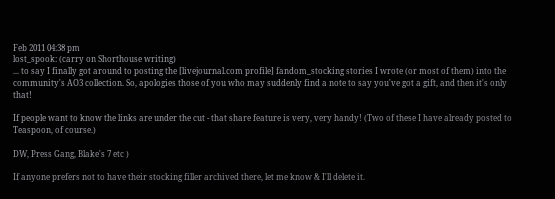Feb 2011 04:38 pm
lost_spook: (carry on Shorthouse writing)
... to say I finally got around to posting the [livejournal.com profile] fandom_stocking stories I wrote (or most of them) into the community's AO3 collection. So, apologies those of you who may suddenly find a note to say you've got a gift, and then it's only that!

If people want to know the links are under the cut - that share feature is very, very handy! (Two of these I have already posted to Teaspoon, of course.)

DW, Press Gang, Blake's 7 etc )

If anyone prefers not to have their stocking filler archived there, let me know & I'll delete it.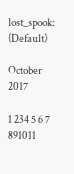lost_spook: (Default)

October 2017

1 234 5 6 7
891011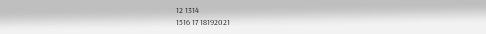12 1314
1516 17 18192021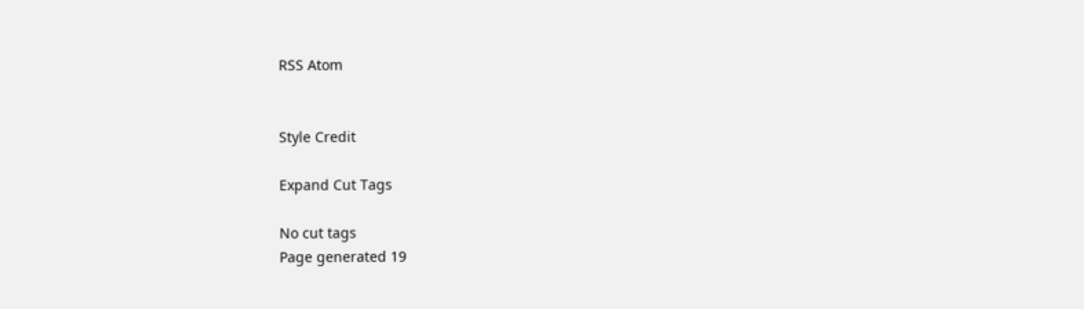RSS Atom


Style Credit

Expand Cut Tags

No cut tags
Page generated 19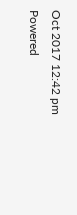Oct 2017 12:42 pm
Powered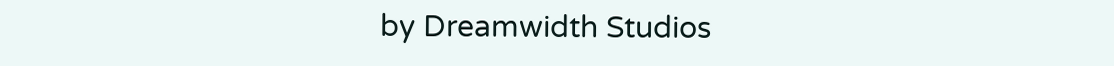by Dreamwidth Studios